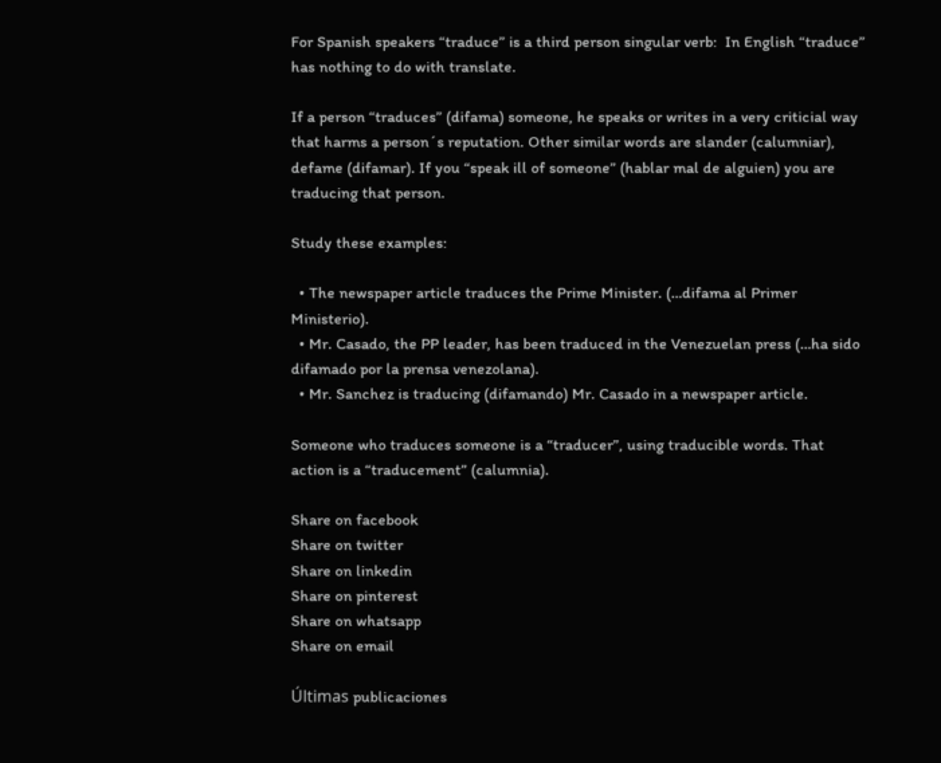For Spanish speakers “traduce” is a third person singular verb:  In English “traduce” has nothing to do with translate.

If a person “traduces” (difama) someone, he speaks or writes in a very criticial way that harms a person´s reputation. Other similar words are slander (calumniar), defame (difamar). If you “speak ill of someone” (hablar mal de alguien) you are traducing that person.

Study these examples:

  • The newspaper article traduces the Prime Minister. (…difama al Primer Ministerio).
  • Mr. Casado, the PP leader, has been traduced in the Venezuelan press (…ha sido difamado por la prensa venezolana).
  • Mr. Sanchez is traducing (difamando) Mr. Casado in a newspaper article.

Someone who traduces someone is a “traducer”, using traducible words. That action is a “traducement” (calumnia).

Share on facebook
Share on twitter
Share on linkedin
Share on pinterest
Share on whatsapp
Share on email

Últimas publicaciones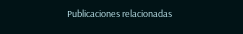Publicaciones relacionadas